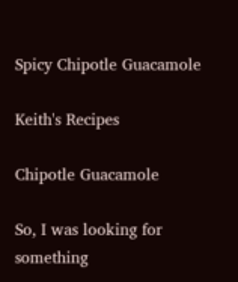Spicy Chipotle Guacamole

Keith's Recipes

Chipotle Guacamole

So, I was looking for something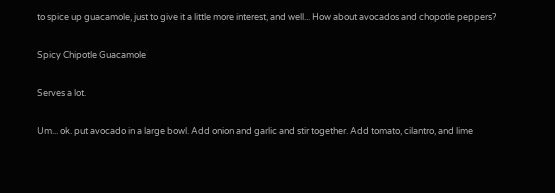to spice up guacamole, just to give it a little more interest, and well... How about avocados and chopotle peppers?

Spicy Chipotle Guacamole

Serves a lot.

Um... ok. put avocado in a large bowl. Add onion and garlic and stir together. Add tomato, cilantro, and lime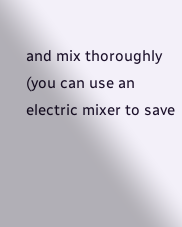and mix thoroughly (you can use an electric mixer to save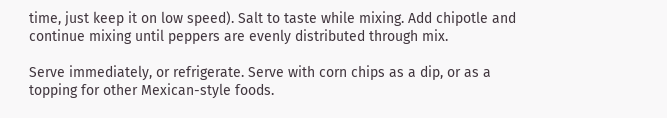time, just keep it on low speed). Salt to taste while mixing. Add chipotle and continue mixing until peppers are evenly distributed through mix.

Serve immediately, or refrigerate. Serve with corn chips as a dip, or as a topping for other Mexican-style foods.